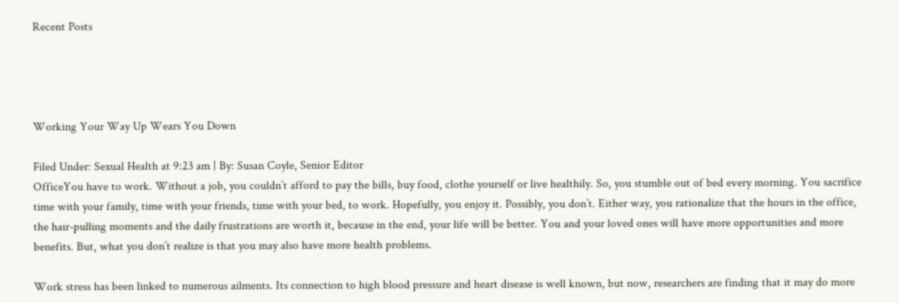Recent Posts




Working Your Way Up Wears You Down

Filed Under: Sexual Health at 9:23 am | By: Susan Coyle, Senior Editor
OfficeYou have to work. Without a job, you couldn’t afford to pay the bills, buy food, clothe yourself or live healthily. So, you stumble out of bed every morning. You sacrifice time with your family, time with your friends, time with your bed, to work. Hopefully, you enjoy it. Possibly, you don’t. Either way, you rationalize that the hours in the office, the hair-pulling moments and the daily frustrations are worth it, because in the end, your life will be better. You and your loved ones will have more opportunities and more benefits. But, what you don’t realize is that you may also have more health problems.

Work stress has been linked to numerous ailments. Its connection to high blood pressure and heart disease is well known, but now, researchers are finding that it may do more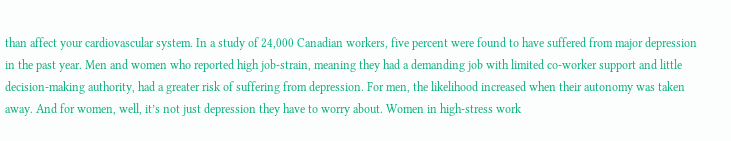than affect your cardiovascular system. In a study of 24,000 Canadian workers, five percent were found to have suffered from major depression in the past year. Men and women who reported high job-strain, meaning they had a demanding job with limited co-worker support and little decision-making authority, had a greater risk of suffering from depression. For men, the likelihood increased when their autonomy was taken away. And for women, well, it’s not just depression they have to worry about. Women in high-stress work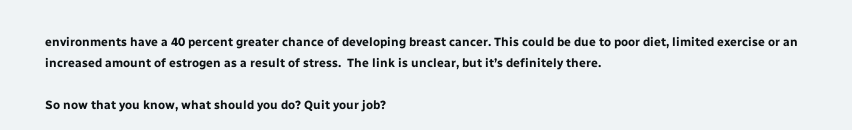environments have a 40 percent greater chance of developing breast cancer. This could be due to poor diet, limited exercise or an increased amount of estrogen as a result of stress.  The link is unclear, but it’s definitely there.

So now that you know, what should you do? Quit your job?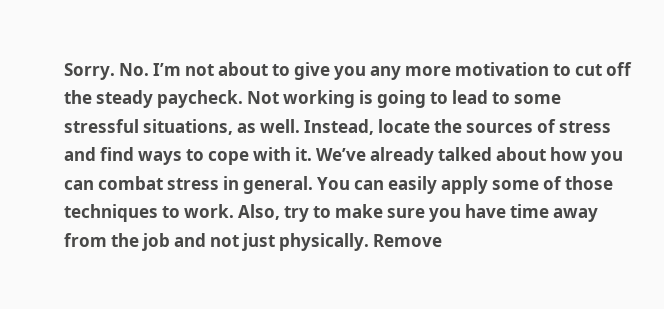Sorry. No. I’m not about to give you any more motivation to cut off the steady paycheck. Not working is going to lead to some stressful situations, as well. Instead, locate the sources of stress and find ways to cope with it. We’ve already talked about how you can combat stress in general. You can easily apply some of those techniques to work. Also, try to make sure you have time away from the job and not just physically. Remove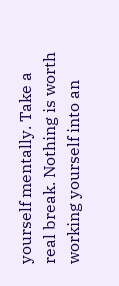yourself mentally. Take a real break. Nothing is worth working yourself into an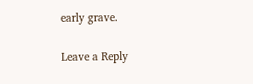early grave.

Leave a Reply